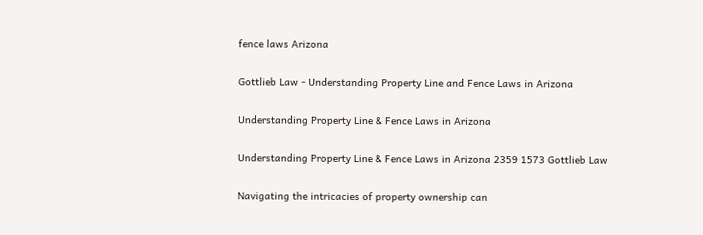fence laws Arizona

Gottlieb Law - Understanding Property Line and Fence Laws in Arizona

Understanding Property Line & Fence Laws in Arizona

Understanding Property Line & Fence Laws in Arizona 2359 1573 Gottlieb Law

Navigating the intricacies of property ownership can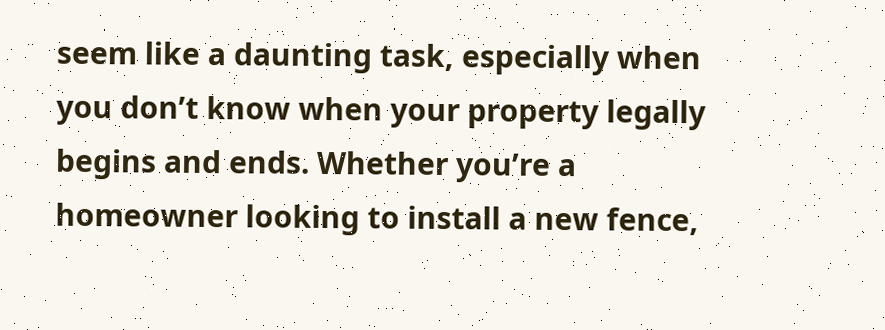seem like a daunting task, especially when you don’t know when your property legally begins and ends. Whether you’re a homeowner looking to install a new fence,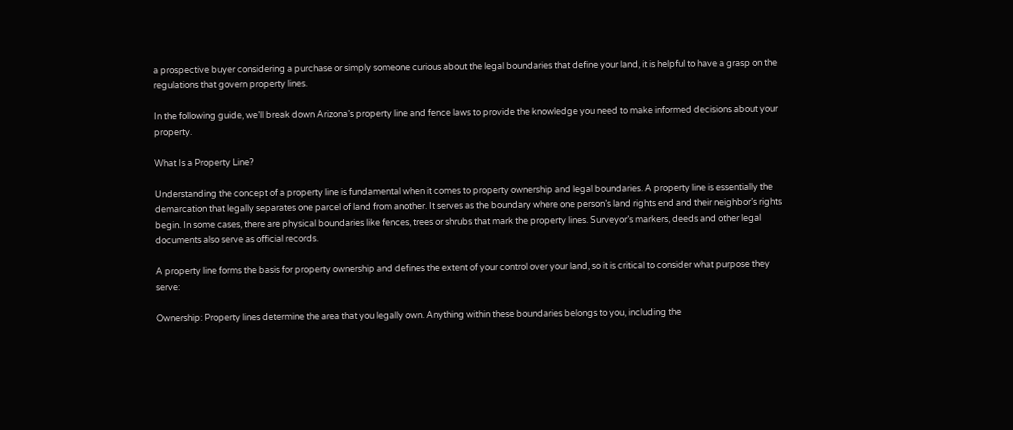a prospective buyer considering a purchase or simply someone curious about the legal boundaries that define your land, it is helpful to have a grasp on the regulations that govern property lines.

In the following guide, we’ll break down Arizona’s property line and fence laws to provide the knowledge you need to make informed decisions about your property.

What Is a Property Line?

Understanding the concept of a property line is fundamental when it comes to property ownership and legal boundaries. A property line is essentially the demarcation that legally separates one parcel of land from another. It serves as the boundary where one person’s land rights end and their neighbor’s rights begin. In some cases, there are physical boundaries like fences, trees or shrubs that mark the property lines. Surveyor’s markers, deeds and other legal documents also serve as official records.

A property line forms the basis for property ownership and defines the extent of your control over your land, so it is critical to consider what purpose they serve:

Ownership: Property lines determine the area that you legally own. Anything within these boundaries belongs to you, including the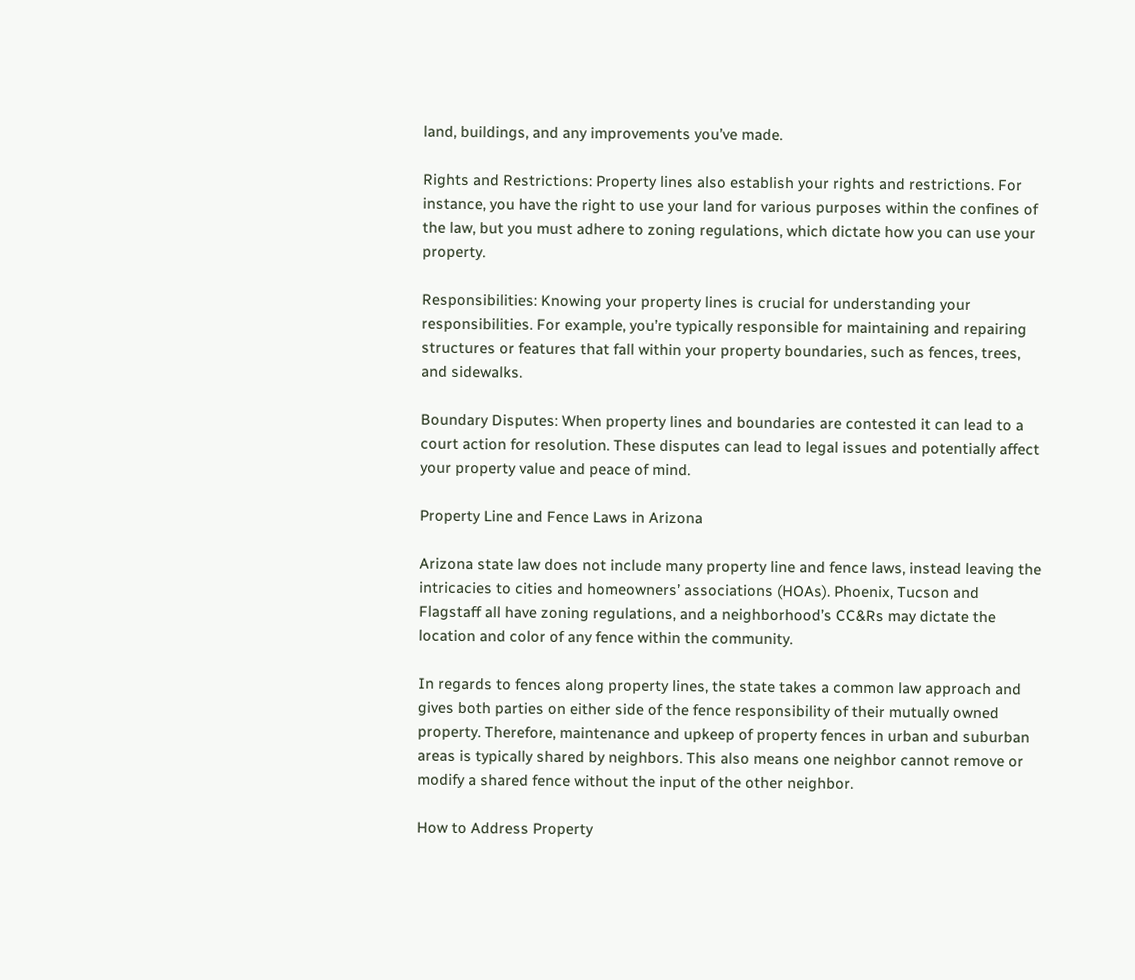land, buildings, and any improvements you’ve made.

Rights and Restrictions: Property lines also establish your rights and restrictions. For instance, you have the right to use your land for various purposes within the confines of the law, but you must adhere to zoning regulations, which dictate how you can use your property.

Responsibilities: Knowing your property lines is crucial for understanding your responsibilities. For example, you’re typically responsible for maintaining and repairing structures or features that fall within your property boundaries, such as fences, trees, and sidewalks.

Boundary Disputes: When property lines and boundaries are contested it can lead to a court action for resolution. These disputes can lead to legal issues and potentially affect your property value and peace of mind.

Property Line and Fence Laws in Arizona

Arizona state law does not include many property line and fence laws, instead leaving the intricacies to cities and homeowners’ associations (HOAs). Phoenix, Tucson and Flagstaff all have zoning regulations, and a neighborhood’s CC&Rs may dictate the location and color of any fence within the community.

In regards to fences along property lines, the state takes a common law approach and gives both parties on either side of the fence responsibility of their mutually owned property. Therefore, maintenance and upkeep of property fences in urban and suburban areas is typically shared by neighbors. This also means one neighbor cannot remove or modify a shared fence without the input of the other neighbor.

How to Address Property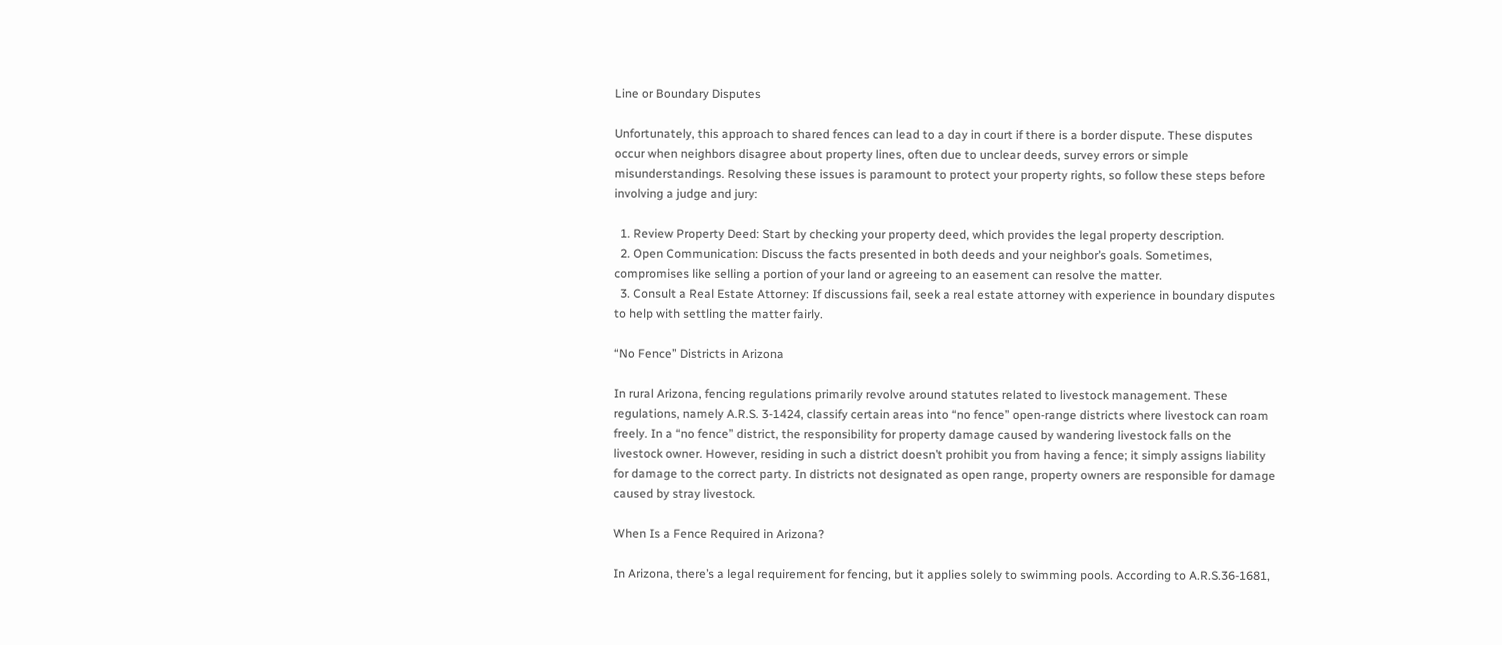Line or Boundary Disputes

Unfortunately, this approach to shared fences can lead to a day in court if there is a border dispute. These disputes occur when neighbors disagree about property lines, often due to unclear deeds, survey errors or simple misunderstandings. Resolving these issues is paramount to protect your property rights, so follow these steps before involving a judge and jury:

  1. Review Property Deed: Start by checking your property deed, which provides the legal property description.
  2. Open Communication: Discuss the facts presented in both deeds and your neighbor’s goals. Sometimes, compromises like selling a portion of your land or agreeing to an easement can resolve the matter.
  3. Consult a Real Estate Attorney: If discussions fail, seek a real estate attorney with experience in boundary disputes to help with settling the matter fairly.

“No Fence” Districts in Arizona

In rural Arizona, fencing regulations primarily revolve around statutes related to livestock management. These regulations, namely A.R.S. 3-1424, classify certain areas into “no fence” open-range districts where livestock can roam freely. In a “no fence” district, the responsibility for property damage caused by wandering livestock falls on the livestock owner. However, residing in such a district doesn’t prohibit you from having a fence; it simply assigns liability for damage to the correct party. In districts not designated as open range, property owners are responsible for damage caused by stray livestock.

When Is a Fence Required in Arizona?

In Arizona, there’s a legal requirement for fencing, but it applies solely to swimming pools. According to A.R.S.36-1681,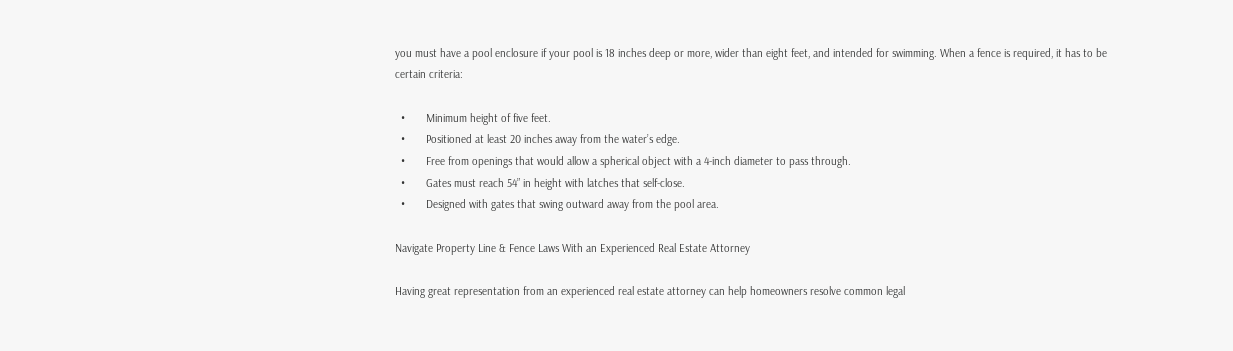you must have a pool enclosure if your pool is 18 inches deep or more, wider than eight feet, and intended for swimming. When a fence is required, it has to be certain criteria:

  •       Minimum height of five feet.
  •       Positioned at least 20 inches away from the water’s edge.
  •       Free from openings that would allow a spherical object with a 4-inch diameter to pass through.
  •       Gates must reach 54” in height with latches that self-close.
  •       Designed with gates that swing outward away from the pool area.

Navigate Property Line & Fence Laws With an Experienced Real Estate Attorney

Having great representation from an experienced real estate attorney can help homeowners resolve common legal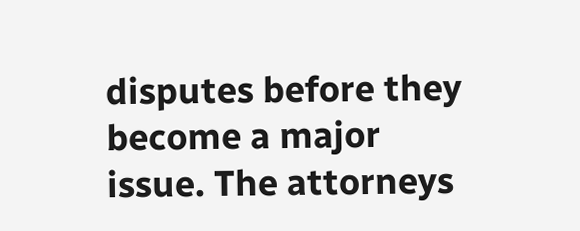disputes before they become a major issue. The attorneys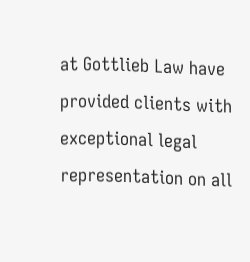at Gottlieb Law have provided clients with exceptional legal representation on all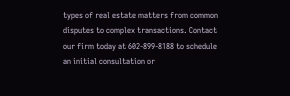types of real estate matters from common disputes to complex transactions. Contact our firm today at 602-899-8188 to schedule an initial consultation or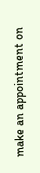make an appointment on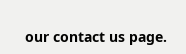our contact us page.